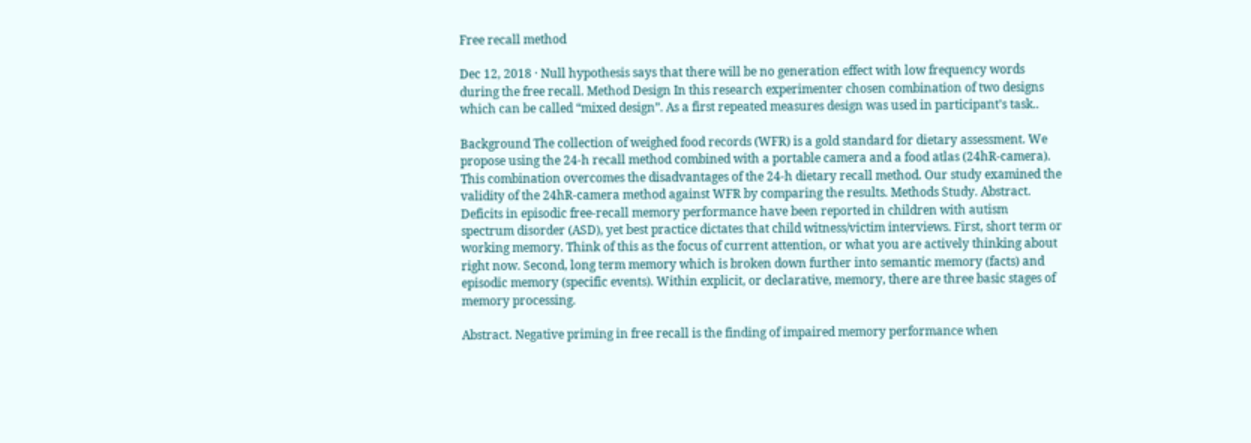Free recall method

Dec 12, 2018 · Null hypothesis says that there will be no generation effect with low frequency words during the free recall. Method Design In this research experimenter chosen combination of two designs which can be called “mixed design”. As a first repeated measures design was used in participant’s task..

Background The collection of weighed food records (WFR) is a gold standard for dietary assessment. We propose using the 24-h recall method combined with a portable camera and a food atlas (24hR-camera). This combination overcomes the disadvantages of the 24-h dietary recall method. Our study examined the validity of the 24hR-camera method against WFR by comparing the results. Methods Study. Abstract. Deficits in episodic free-recall memory performance have been reported in children with autism spectrum disorder (ASD), yet best practice dictates that child witness/victim interviews. First, short term or working memory. Think of this as the focus of current attention, or what you are actively thinking about right now. Second, long term memory which is broken down further into semantic memory (facts) and episodic memory (specific events). Within explicit, or declarative, memory, there are three basic stages of memory processing.

Abstract. Negative priming in free recall is the finding of impaired memory performance when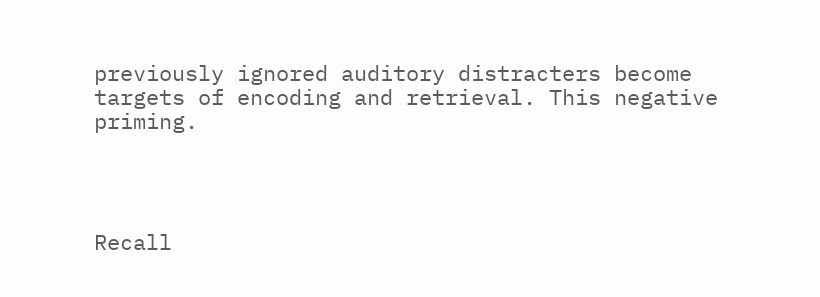previously ignored auditory distracters become targets of encoding and retrieval. This negative priming.




Recall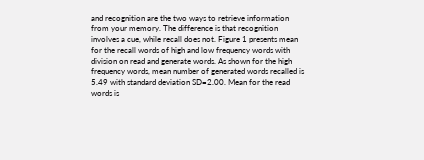and recognition are the two ways to retrieve information from your memory. The difference is that recognition involves a cue, while recall does not. Figure 1 presents mean for the recall words of high and low frequency words with division on read and generate words. As shown for the high frequency words, mean number of generated words recalled is 5.49 with standard deviation SD=2.00. Mean for the read words is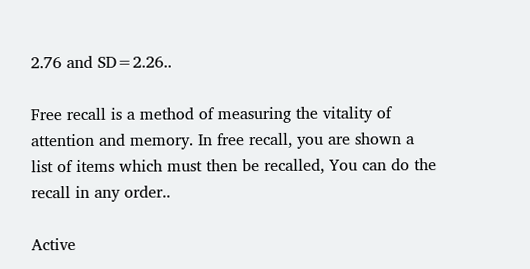2.76 and SD=2.26..

Free recall is a method of measuring the vitality of attention and memory. In free recall, you are shown a list of items which must then be recalled, You can do the recall in any order..

Active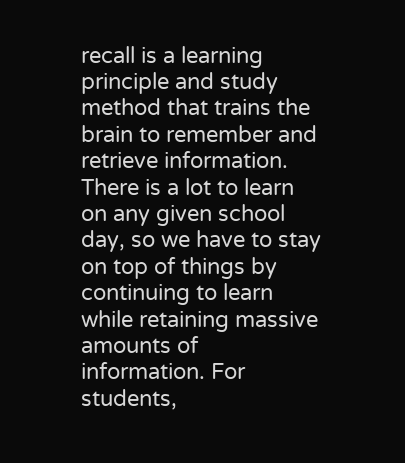recall is a learning principle and study method that trains the brain to remember and retrieve information. There is a lot to learn on any given school day, so we have to stay on top of things by continuing to learn while retaining massive amounts of information. For students,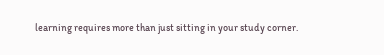learning requires more than just sitting in your study corner.